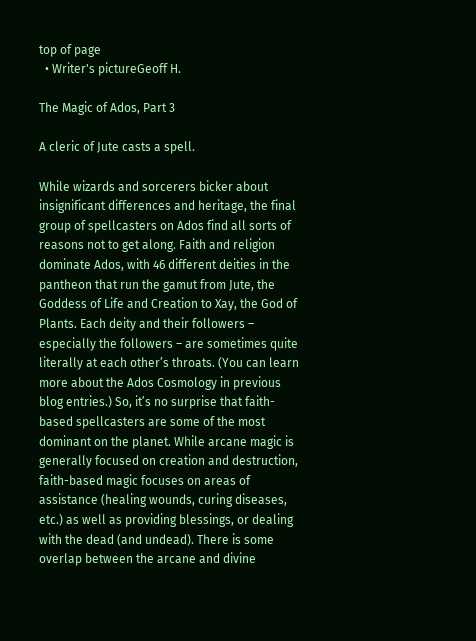top of page
  • Writer's pictureGeoff H.

The Magic of Ados, Part 3

A cleric of Jute casts a spell.

While wizards and sorcerers bicker about insignificant differences and heritage, the final group of spellcasters on Ados find all sorts of reasons not to get along. Faith and religion dominate Ados, with 46 different deities in the pantheon that run the gamut from Jute, the Goddess of Life and Creation to Xay, the God of Plants. Each deity and their followers – especially the followers – are sometimes quite literally at each other’s throats. (You can learn more about the Ados Cosmology in previous blog entries.) So, it’s no surprise that faith-based spellcasters are some of the most dominant on the planet. While arcane magic is generally focused on creation and destruction, faith-based magic focuses on areas of assistance (healing wounds, curing diseases, etc.) as well as providing blessings, or dealing with the dead (and undead). There is some overlap between the arcane and divine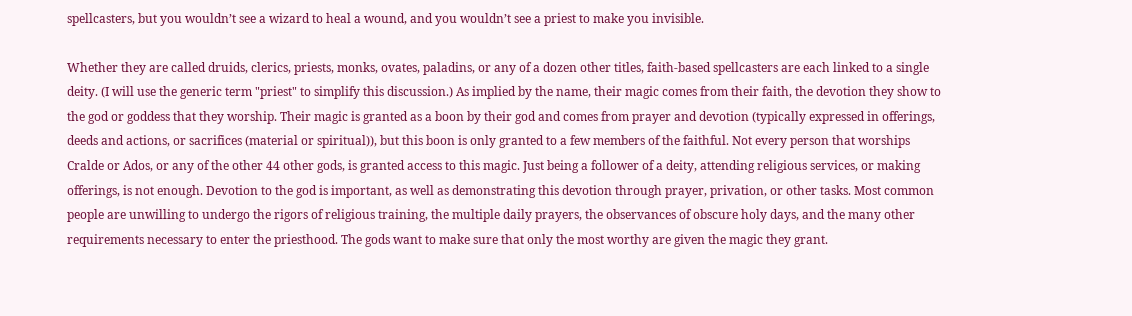spellcasters, but you wouldn’t see a wizard to heal a wound, and you wouldn’t see a priest to make you invisible.

Whether they are called druids, clerics, priests, monks, ovates, paladins, or any of a dozen other titles, faith-based spellcasters are each linked to a single deity. (I will use the generic term "priest" to simplify this discussion.) As implied by the name, their magic comes from their faith, the devotion they show to the god or goddess that they worship. Their magic is granted as a boon by their god and comes from prayer and devotion (typically expressed in offerings, deeds and actions, or sacrifices (material or spiritual)), but this boon is only granted to a few members of the faithful. Not every person that worships Cralde or Ados, or any of the other 44 other gods, is granted access to this magic. Just being a follower of a deity, attending religious services, or making offerings, is not enough. Devotion to the god is important, as well as demonstrating this devotion through prayer, privation, or other tasks. Most common people are unwilling to undergo the rigors of religious training, the multiple daily prayers, the observances of obscure holy days, and the many other requirements necessary to enter the priesthood. The gods want to make sure that only the most worthy are given the magic they grant.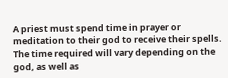A priest must spend time in prayer or meditation to their god to receive their spells. The time required will vary depending on the god, as well as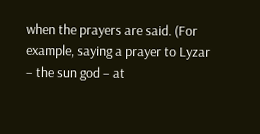when the prayers are said. (For example, saying a prayer to Lyzar – the sun god – at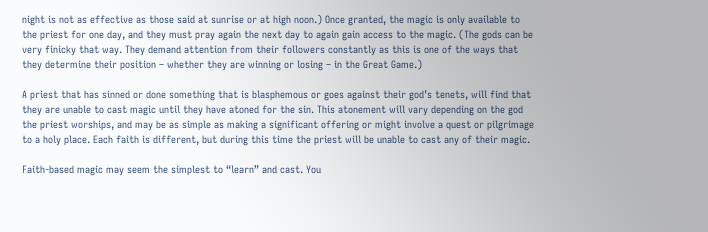night is not as effective as those said at sunrise or at high noon.) Once granted, the magic is only available to the priest for one day, and they must pray again the next day to again gain access to the magic. (The gods can be very finicky that way. They demand attention from their followers constantly as this is one of the ways that they determine their position – whether they are winning or losing – in the Great Game.)

A priest that has sinned or done something that is blasphemous or goes against their god’s tenets, will find that they are unable to cast magic until they have atoned for the sin. This atonement will vary depending on the god the priest worships, and may be as simple as making a significant offering or might involve a quest or pilgrimage to a holy place. Each faith is different, but during this time the priest will be unable to cast any of their magic.

Faith-based magic may seem the simplest to “learn” and cast. You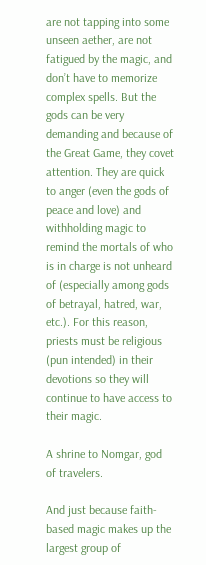are not tapping into some unseen aether, are not fatigued by the magic, and don’t have to memorize complex spells. But the gods can be very demanding and because of the Great Game, they covet attention. They are quick to anger (even the gods of peace and love) and withholding magic to remind the mortals of who is in charge is not unheard of (especially among gods of betrayal, hatred, war, etc.). For this reason, priests must be religious (pun intended) in their devotions so they will continue to have access to their magic.

A shrine to Nomgar, god of travelers.

And just because faith-based magic makes up the largest group of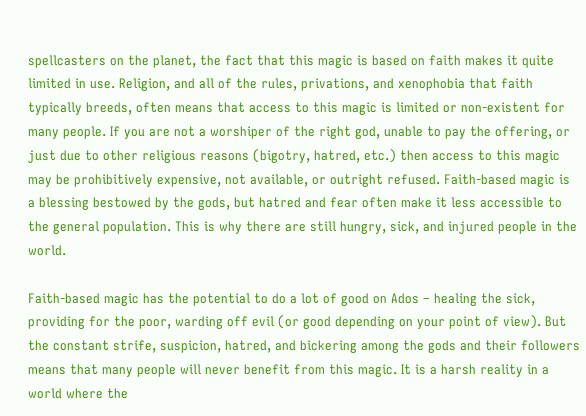spellcasters on the planet, the fact that this magic is based on faith makes it quite limited in use. Religion, and all of the rules, privations, and xenophobia that faith typically breeds, often means that access to this magic is limited or non-existent for many people. If you are not a worshiper of the right god, unable to pay the offering, or just due to other religious reasons (bigotry, hatred, etc.) then access to this magic may be prohibitively expensive, not available, or outright refused. Faith-based magic is a blessing bestowed by the gods, but hatred and fear often make it less accessible to the general population. This is why there are still hungry, sick, and injured people in the world.

Faith-based magic has the potential to do a lot of good on Ados – healing the sick, providing for the poor, warding off evil (or good depending on your point of view). But the constant strife, suspicion, hatred, and bickering among the gods and their followers means that many people will never benefit from this magic. It is a harsh reality in a world where the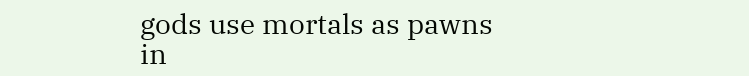gods use mortals as pawns in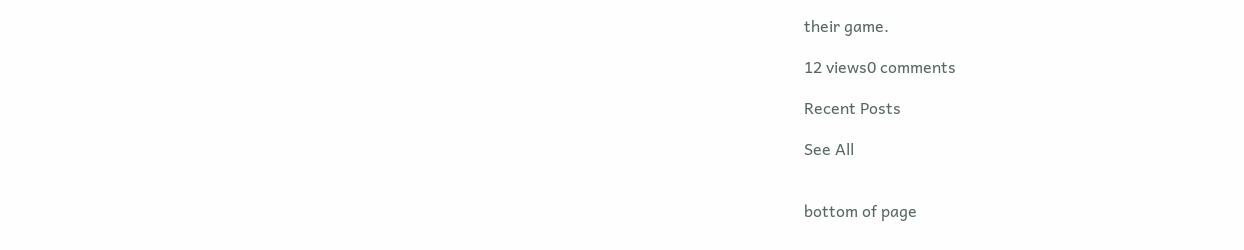their game.

12 views0 comments

Recent Posts

See All


bottom of page